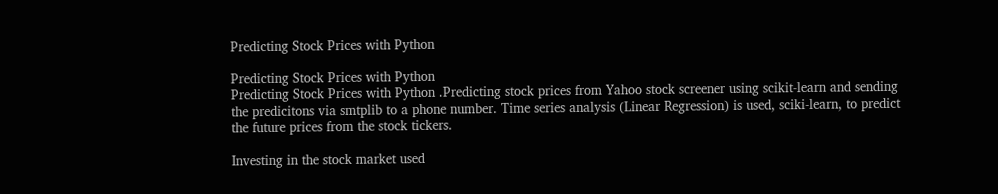Predicting Stock Prices with Python

Predicting Stock Prices with Python
Predicting Stock Prices with Python .Predicting stock prices from Yahoo stock screener using scikit-learn and sending the predicitons via smtplib to a phone number. Time series analysis (Linear Regression) is used, sciki-learn, to predict the future prices from the stock tickers.

Investing in the stock market used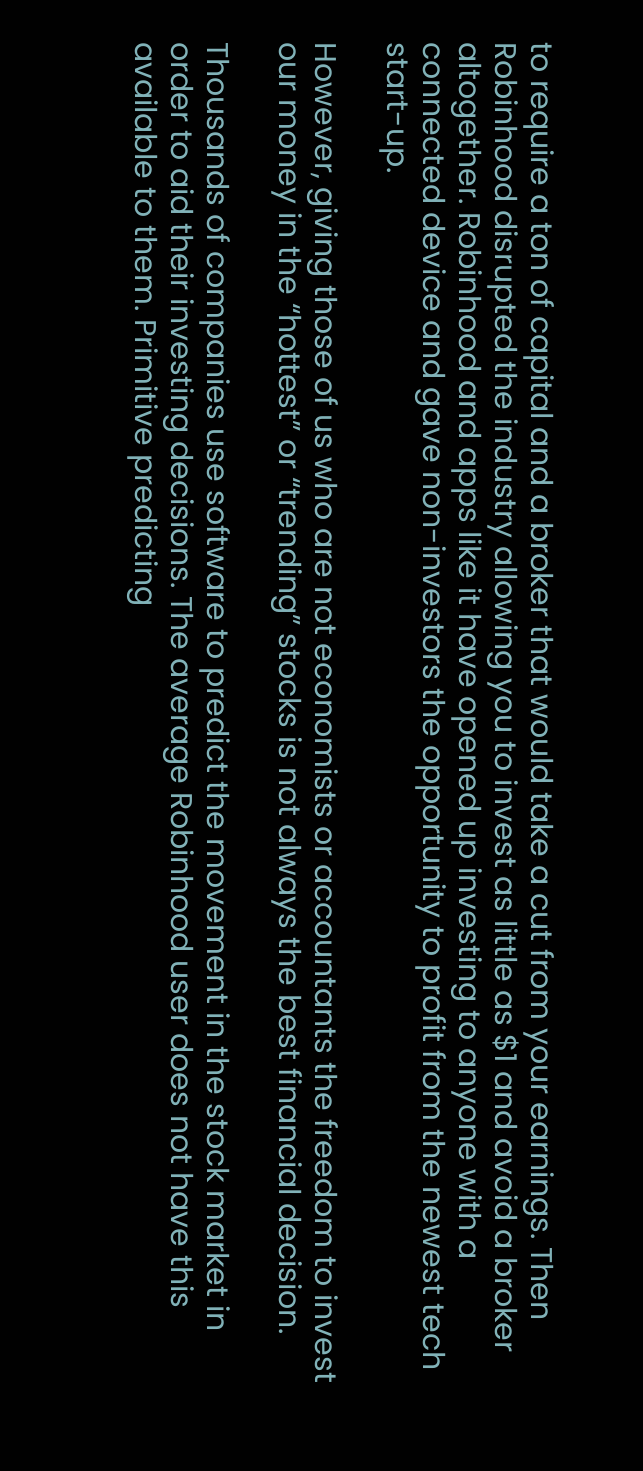to require a ton of capital and a broker that would take a cut from your earnings. Then Robinhood disrupted the industry allowing you to invest as little as $1 and avoid a broker altogether. Robinhood and apps like it have opened up investing to anyone with a connected device and gave non-investors the opportunity to profit from the newest tech start-up.

However, giving those of us who are not economists or accountants the freedom to invest our money in the “hottest” or “trending” stocks is not always the best financial decision.

Thousands of companies use software to predict the movement in the stock market in order to aid their investing decisions. The average Robinhood user does not have this available to them. Primitive predicting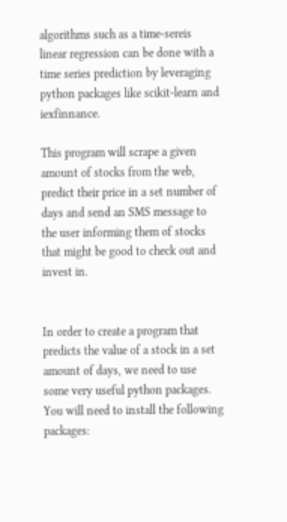algorithms such as a time-sereis linear regression can be done with a time series prediction by leveraging python packages like scikit-learn and iexfinnance.

This program will scrape a given amount of stocks from the web, predict their price in a set number of days and send an SMS message to the user informing them of stocks that might be good to check out and invest in.


In order to create a program that predicts the value of a stock in a set amount of days, we need to use some very useful python packages. You will need to install the following packages: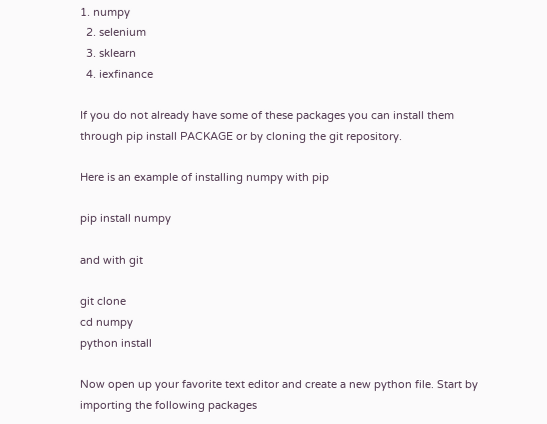1. numpy
  2. selenium
  3. sklearn
  4. iexfinance

If you do not already have some of these packages you can install them through pip install PACKAGE or by cloning the git repository.

Here is an example of installing numpy with pip

pip install numpy

and with git

git clone
cd numpy
python install

Now open up your favorite text editor and create a new python file. Start by importing the following packages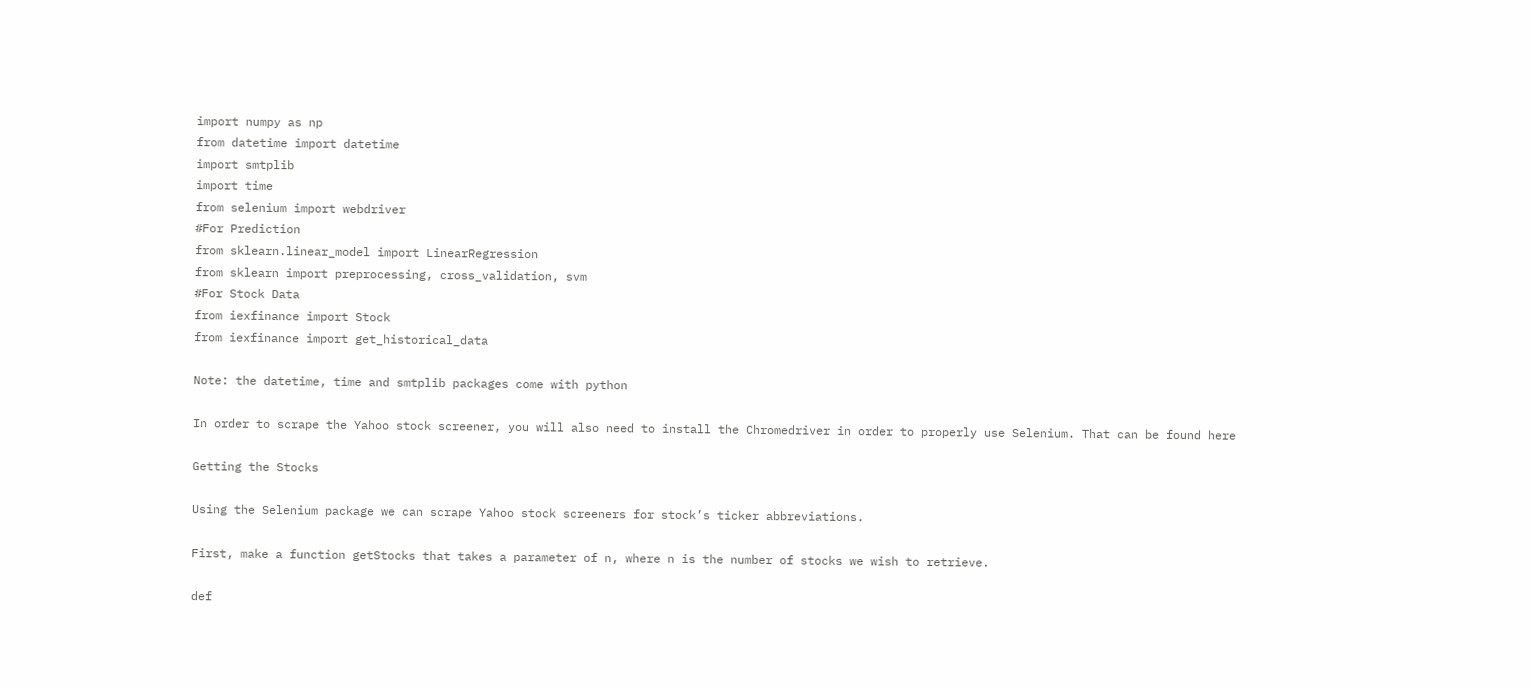import numpy as np
from datetime import datetime
import smtplib
import time
from selenium import webdriver
#For Prediction
from sklearn.linear_model import LinearRegression
from sklearn import preprocessing, cross_validation, svm
#For Stock Data
from iexfinance import Stock
from iexfinance import get_historical_data

Note: the datetime, time and smtplib packages come with python

In order to scrape the Yahoo stock screener, you will also need to install the Chromedriver in order to properly use Selenium. That can be found here

Getting the Stocks

Using the Selenium package we can scrape Yahoo stock screeners for stock’s ticker abbreviations.

First, make a function getStocks that takes a parameter of n, where n is the number of stocks we wish to retrieve.

def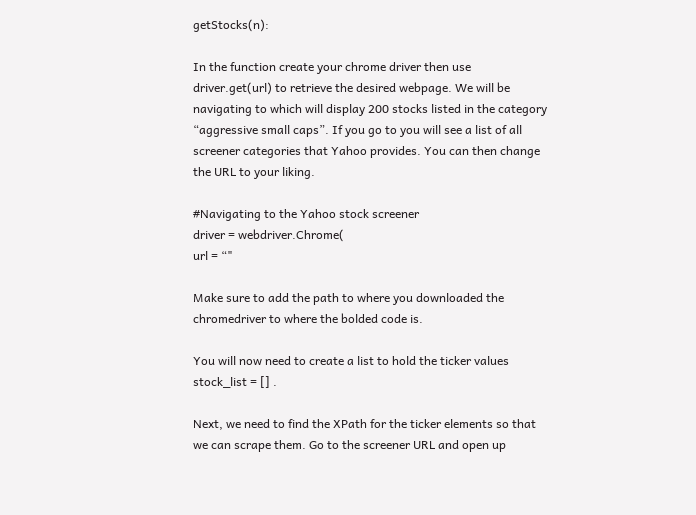getStocks(n):

In the function create your chrome driver then use driver.get(url) to retrieve the desired webpage. We will be navigating to which will display 200 stocks listed in the category “aggressive small caps”. If you go to you will see a list of all screener categories that Yahoo provides. You can then change the URL to your liking.

#Navigating to the Yahoo stock screener
driver = webdriver.Chrome(
url = “"

Make sure to add the path to where you downloaded the chromedriver to where the bolded code is.

You will now need to create a list to hold the ticker values stock_list = [] .

Next, we need to find the XPath for the ticker elements so that we can scrape them. Go to the screener URL and open up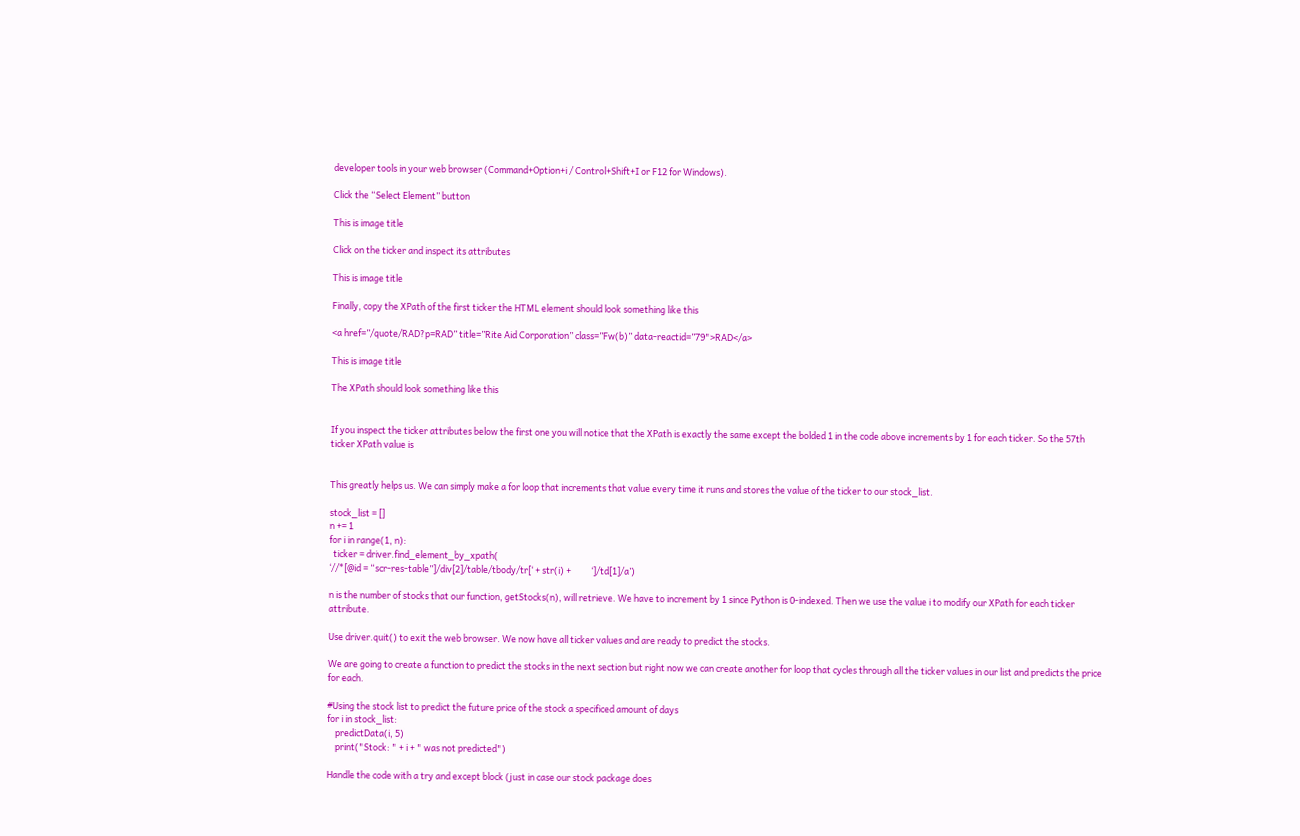developer tools in your web browser (Command+Option+i / Control+Shift+I or F12 for Windows).

Click the “Select Element” button

This is image title

Click on the ticker and inspect its attributes

This is image title

Finally, copy the XPath of the first ticker the HTML element should look something like this

<a href=”/quote/RAD?p=RAD” title=”Rite Aid Corporation” class=”Fw(b)” data-reactid=”79">RAD</a>

This is image title

The XPath should look something like this


If you inspect the ticker attributes below the first one you will notice that the XPath is exactly the same except the bolded 1 in the code above increments by 1 for each ticker. So the 57th ticker XPath value is


This greatly helps us. We can simply make a for loop that increments that value every time it runs and stores the value of the ticker to our stock_list.

stock_list = []
n += 1
for i in range(1, n):
  ticker = driver.find_element_by_xpath(
‘//*[@id = “scr-res-table”]/div[2]/table/tbody/tr[‘ + str(i) +          ‘]/td[1]/a’)

n is the number of stocks that our function, getStocks(n), will retrieve. We have to increment by 1 since Python is 0-indexed. Then we use the value i to modify our XPath for each ticker attribute.

Use driver.quit() to exit the web browser. We now have all ticker values and are ready to predict the stocks.

We are going to create a function to predict the stocks in the next section but right now we can create another for loop that cycles through all the ticker values in our list and predicts the price for each.

#Using the stock list to predict the future price of the stock a specificed amount of days
for i in stock_list:
    predictData(i, 5)
    print("Stock: " + i + " was not predicted")

Handle the code with a try and except block (just in case our stock package does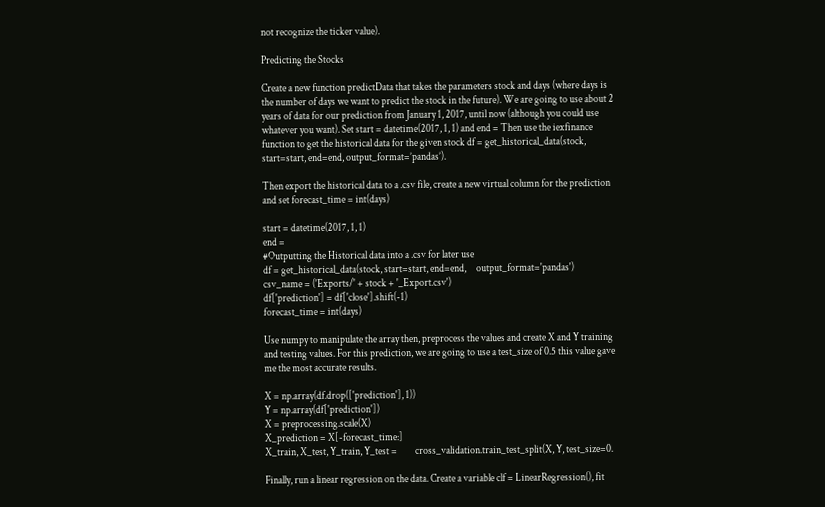not recognize the ticker value).

Predicting the Stocks

Create a new function predictData that takes the parameters stock and days (where days is the number of days we want to predict the stock in the future). We are going to use about 2 years of data for our prediction from January 1, 2017, until now (although you could use whatever you want). Set start = datetime(2017, 1, 1) and end = Then use the iexfinance function to get the historical data for the given stock df = get_historical_data(stock, start=start, end=end, output_format=’pandas’).

Then export the historical data to a .csv file, create a new virtual column for the prediction and set forecast_time = int(days)

start = datetime(2017, 1, 1)
end =
#Outputting the Historical data into a .csv for later use
df = get_historical_data(stock, start=start, end=end,     output_format='pandas')
csv_name = ('Exports/' + stock + '_Export.csv')
df['prediction'] = df['close'].shift(-1)
forecast_time = int(days)

Use numpy to manipulate the array then, preprocess the values and create X and Y training and testing values. For this prediction, we are going to use a test_size of 0.5 this value gave me the most accurate results.

X = np.array(df.drop(['prediction'], 1))
Y = np.array(df['prediction'])
X = preprocessing.scale(X)
X_prediction = X[-forecast_time:]
X_train, X_test, Y_train, Y_test =         cross_validation.train_test_split(X, Y, test_size=0.

Finally, run a linear regression on the data. Create a variable clf = LinearRegression(), fit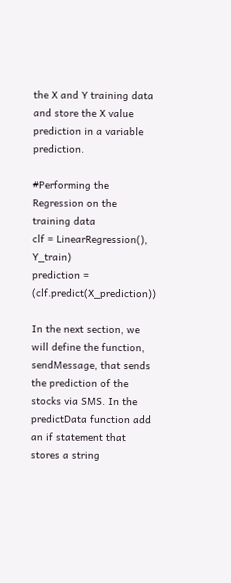the X and Y training data and store the X value prediction in a variable prediction.

#Performing the Regression on the training data
clf = LinearRegression(), Y_train)
prediction = (clf.predict(X_prediction))

In the next section, we will define the function, sendMessage, that sends the prediction of the stocks via SMS. In the predictData function add an if statement that stores a string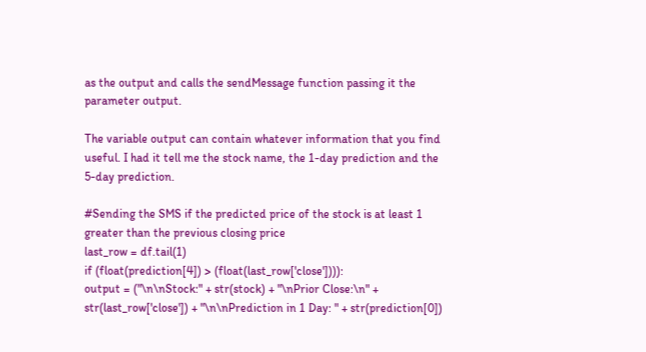as the output and calls the sendMessage function passing it the parameter output.

The variable output can contain whatever information that you find useful. I had it tell me the stock name, the 1-day prediction and the 5-day prediction.

#Sending the SMS if the predicted price of the stock is at least 1 greater than the previous closing price
last_row = df.tail(1)
if (float(prediction[4]) > (float(last_row['close']))):
output = ("\n\nStock:" + str(stock) + "\nPrior Close:\n" +         str(last_row['close']) + "\n\nPrediction in 1 Day: " + str(prediction[0])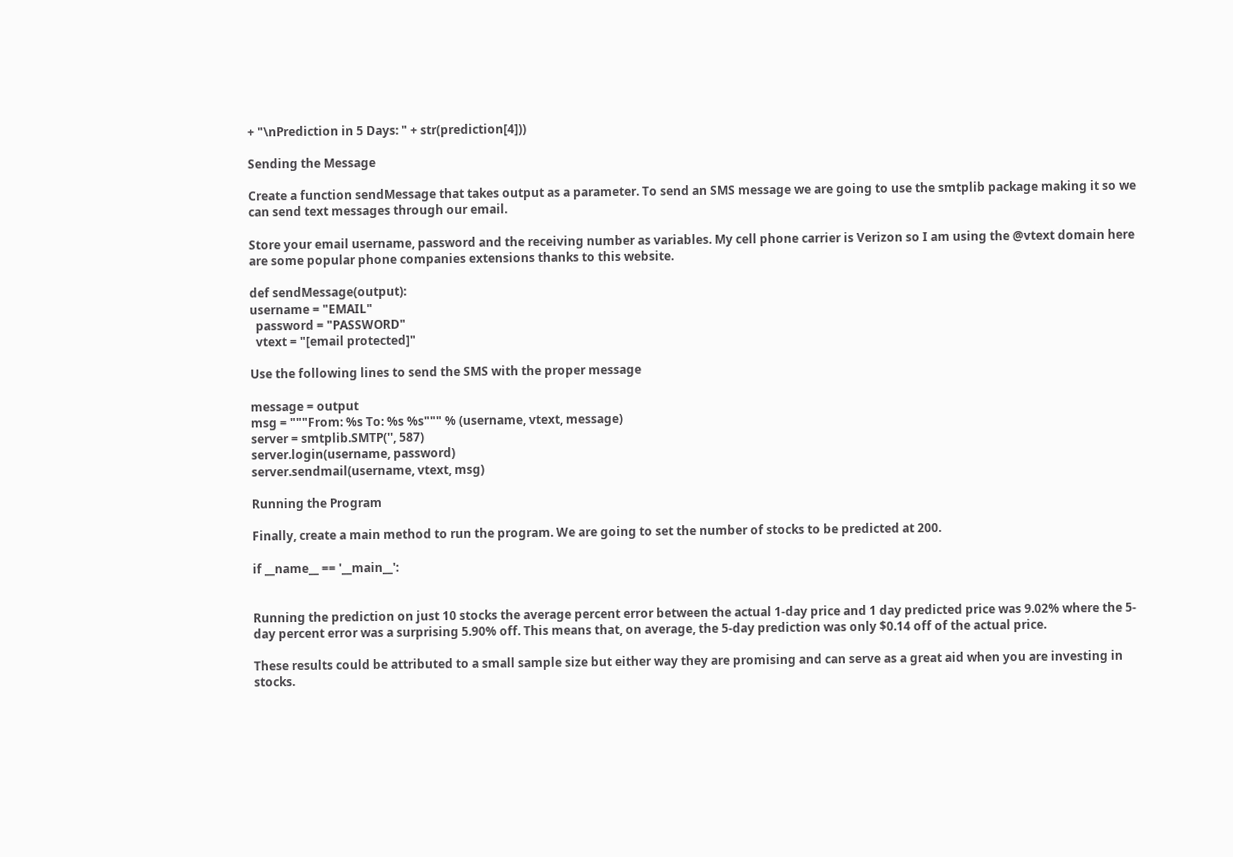+ "\nPrediction in 5 Days: " + str(prediction[4]))

Sending the Message

Create a function sendMessage that takes output as a parameter. To send an SMS message we are going to use the smtplib package making it so we can send text messages through our email.

Store your email username, password and the receiving number as variables. My cell phone carrier is Verizon so I am using the @vtext domain here are some popular phone companies extensions thanks to this website.

def sendMessage(output):
username = "EMAIL"
  password = "PASSWORD"
  vtext = "[email protected]"

Use the following lines to send the SMS with the proper message

message = output
msg = """From: %s To: %s %s""" % (username, vtext, message)
server = smtplib.SMTP('', 587)
server.login(username, password)
server.sendmail(username, vtext, msg)

Running the Program

Finally, create a main method to run the program. We are going to set the number of stocks to be predicted at 200.

if __name__ == '__main__':


Running the prediction on just 10 stocks the average percent error between the actual 1-day price and 1 day predicted price was 9.02% where the 5-day percent error was a surprising 5.90% off. This means that, on average, the 5-day prediction was only $0.14 off of the actual price.

These results could be attributed to a small sample size but either way they are promising and can serve as a great aid when you are investing in stocks.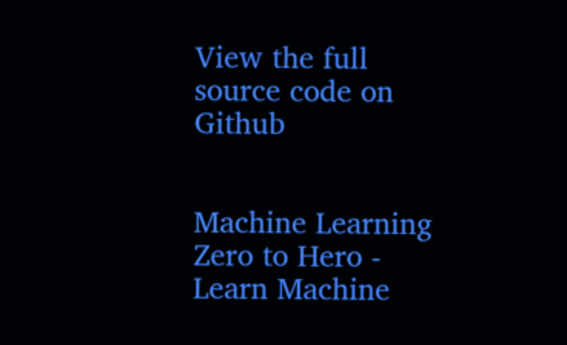View the full source code on Github


Machine Learning Zero to Hero - Learn Machine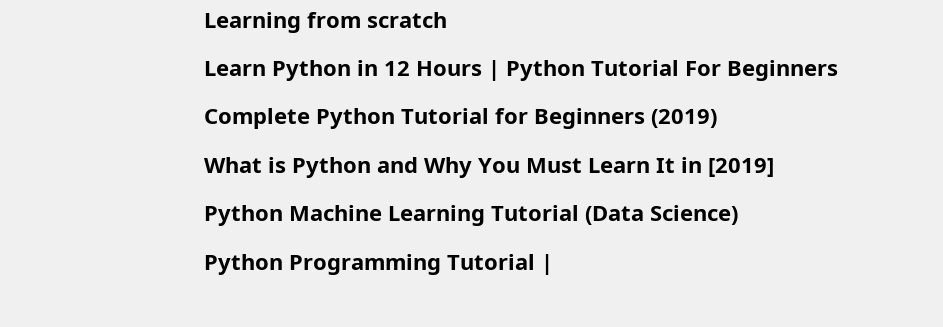Learning from scratch

Learn Python in 12 Hours | Python Tutorial For Beginners

Complete Python Tutorial for Beginners (2019)

What is Python and Why You Must Learn It in [2019]

Python Machine Learning Tutorial (Data Science)

Python Programming Tutorial |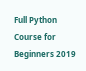Full Python Course for Beginners 2019